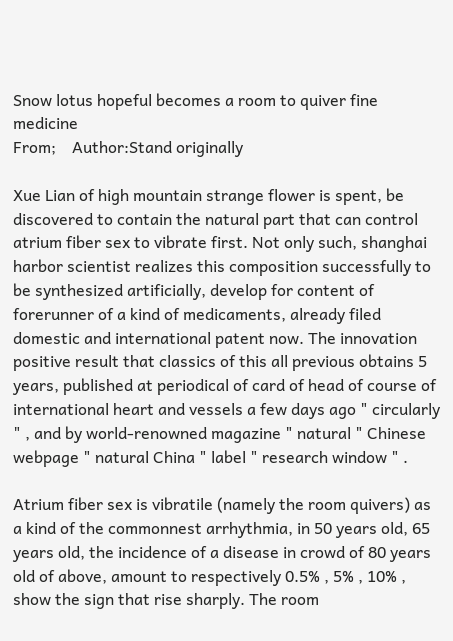Snow lotus hopeful becomes a room to quiver fine medicine
From;    Author:Stand originally

Xue Lian of high mountain strange flower is spent, be discovered to contain the natural part that can control atrium fiber sex to vibrate first. Not only such, shanghai harbor scientist realizes this composition successfully to be synthesized artificially, develop for content of forerunner of a kind of medicaments, already filed domestic and international patent now. The innovation positive result that classics of this all previous obtains 5 years, published at periodical of card of head of course of international heart and vessels a few days ago " circularly " , and by world-renowned magazine " natural " Chinese webpage " natural China " label " research window " .

Atrium fiber sex is vibratile (namely the room quivers) as a kind of the commonnest arrhythmia, in 50 years old, 65 years old, the incidence of a disease in crowd of 80 years old of above, amount to respectively 0.5% , 5% , 10% , show the sign that rise sharply. The room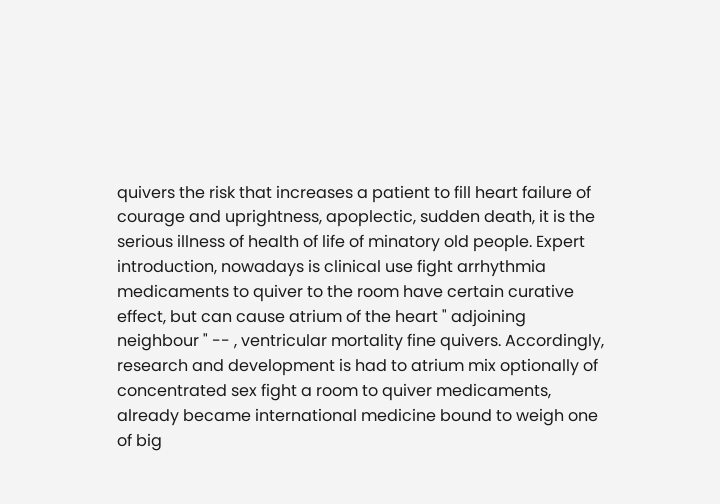quivers the risk that increases a patient to fill heart failure of courage and uprightness, apoplectic, sudden death, it is the serious illness of health of life of minatory old people. Expert introduction, nowadays is clinical use fight arrhythmia medicaments to quiver to the room have certain curative effect, but can cause atrium of the heart " adjoining neighbour " -- , ventricular mortality fine quivers. Accordingly, research and development is had to atrium mix optionally of concentrated sex fight a room to quiver medicaments, already became international medicine bound to weigh one of big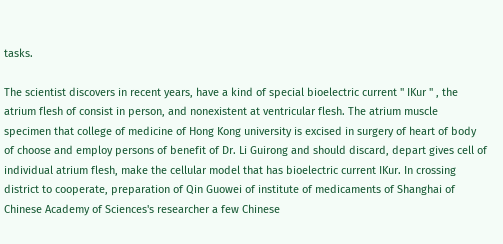tasks.

The scientist discovers in recent years, have a kind of special bioelectric current " IKur " , the atrium flesh of consist in person, and nonexistent at ventricular flesh. The atrium muscle specimen that college of medicine of Hong Kong university is excised in surgery of heart of body of choose and employ persons of benefit of Dr. Li Guirong and should discard, depart gives cell of individual atrium flesh, make the cellular model that has bioelectric current IKur. In crossing district to cooperate, preparation of Qin Guowei of institute of medicaments of Shanghai of Chinese Academy of Sciences's researcher a few Chinese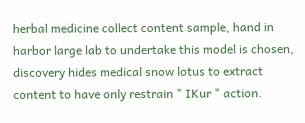herbal medicine collect content sample, hand in harbor large lab to undertake this model is chosen, discovery hides medical snow lotus to extract content to have only restrain " IKur " action.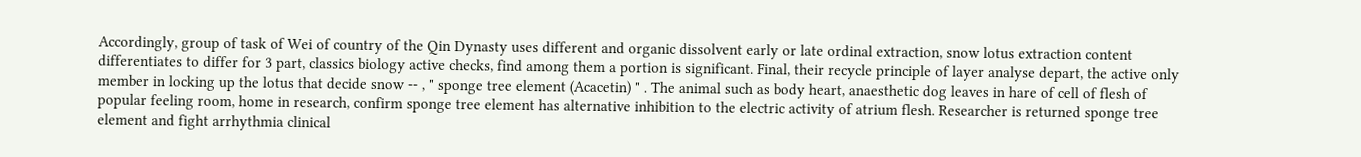Accordingly, group of task of Wei of country of the Qin Dynasty uses different and organic dissolvent early or late ordinal extraction, snow lotus extraction content differentiates to differ for 3 part, classics biology active checks, find among them a portion is significant. Final, their recycle principle of layer analyse depart, the active only member in locking up the lotus that decide snow -- , " sponge tree element (Acacetin) " . The animal such as body heart, anaesthetic dog leaves in hare of cell of flesh of popular feeling room, home in research, confirm sponge tree element has alternative inhibition to the electric activity of atrium flesh. Researcher is returned sponge tree element and fight arrhythmia clinical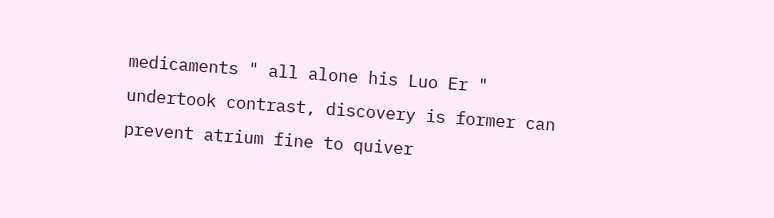medicaments " all alone his Luo Er " undertook contrast, discovery is former can prevent atrium fine to quiver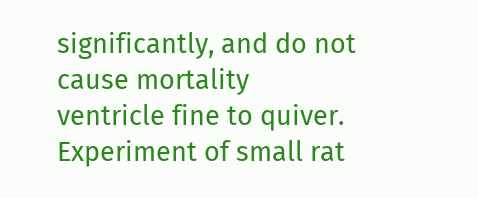significantly, and do not cause mortality ventricle fine to quiver. Experiment of small rat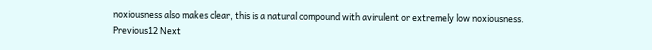noxiousness also makes clear, this is a natural compound with avirulent or extremely low noxiousness.
Previous12 Next